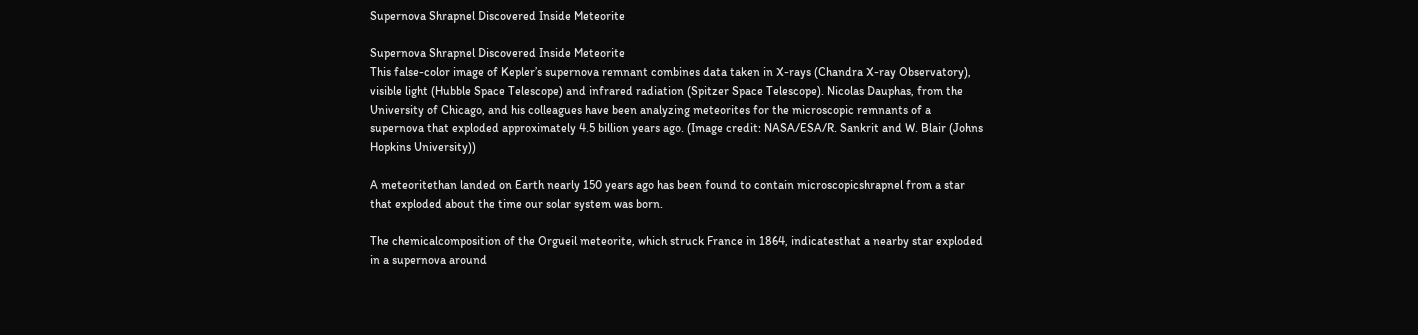Supernova Shrapnel Discovered Inside Meteorite

Supernova Shrapnel Discovered Inside Meteorite
This false-color image of Kepler’s supernova remnant combines data taken in X-rays (Chandra X-ray Observatory), visible light (Hubble Space Telescope) and infrared radiation (Spitzer Space Telescope). Nicolas Dauphas, from the University of Chicago, and his colleagues have been analyzing meteorites for the microscopic remnants of a supernova that exploded approximately 4.5 billion years ago. (Image credit: NASA/ESA/R. Sankrit and W. Blair (Johns Hopkins University))

A meteoritethan landed on Earth nearly 150 years ago has been found to contain microscopicshrapnel from a star that exploded about the time our solar system was born.

The chemicalcomposition of the Orgueil meteorite, which struck France in 1864, indicatesthat a nearby star exploded in a supernova around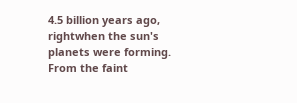4.5 billion years ago, rightwhen the sun's planets were forming. From the faint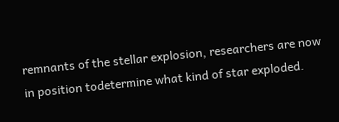remnants of the stellar explosion, researchers are now in position todetermine what kind of star exploded.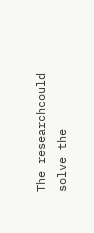The researchcould solve the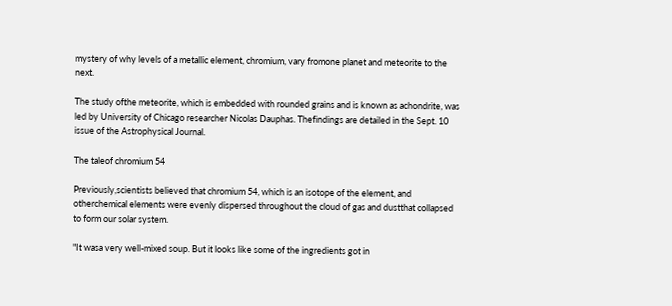mystery of why levels of a metallic element, chromium, vary fromone planet and meteorite to the next.

The study ofthe meteorite, which is embedded with rounded grains and is known as achondrite, was led by University of Chicago researcher Nicolas Dauphas. Thefindings are detailed in the Sept. 10 issue of the Astrophysical Journal.

The taleof chromium 54

Previously,scientists believed that chromium 54, which is an isotope of the element, and otherchemical elements were evenly dispersed throughout the cloud of gas and dustthat collapsed to form our solar system.

"It wasa very well-mixed soup. But it looks like some of the ingredients got in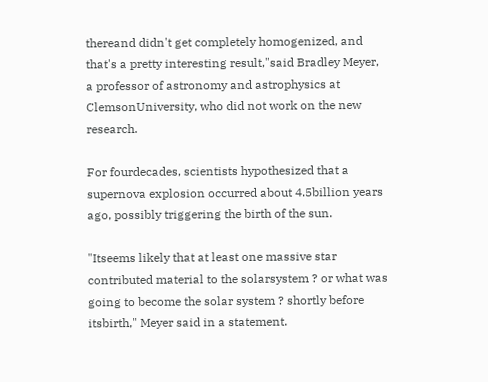thereand didn't get completely homogenized, and that's a pretty interesting result,"said Bradley Meyer, a professor of astronomy and astrophysics at ClemsonUniversity, who did not work on the new research.

For fourdecades, scientists hypothesized that a supernova explosion occurred about 4.5billion years ago, possibly triggering the birth of the sun.

"Itseems likely that at least one massive star contributed material to the solarsystem ? or what was going to become the solar system ? shortly before itsbirth," Meyer said in a statement.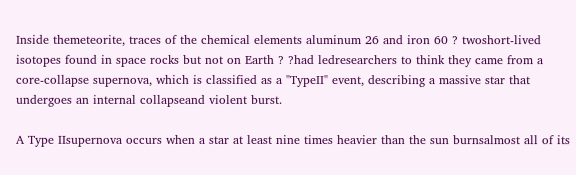Inside themeteorite, traces of the chemical elements aluminum 26 and iron 60 ? twoshort-lived isotopes found in space rocks but not on Earth ? ?had ledresearchers to think they came from a core-collapse supernova, which is classified as a "TypeII" event, describing a massive star that undergoes an internal collapseand violent burst.

A Type IIsupernova occurs when a star at least nine times heavier than the sun burnsalmost all of its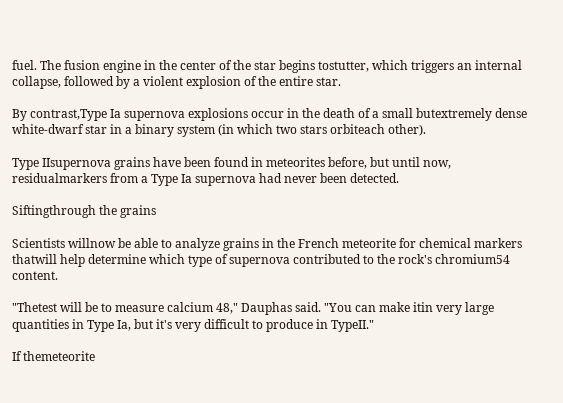fuel. The fusion engine in the center of the star begins tostutter, which triggers an internal collapse, followed by a violent explosion of the entire star.

By contrast,Type Ia supernova explosions occur in the death of a small butextremely dense white-dwarf star in a binary system (in which two stars orbiteach other).

Type IIsupernova grains have been found in meteorites before, but until now, residualmarkers from a Type Ia supernova had never been detected.

Siftingthrough the grains

Scientists willnow be able to analyze grains in the French meteorite for chemical markers thatwill help determine which type of supernova contributed to the rock's chromium54 content.

"Thetest will be to measure calcium 48," Dauphas said. "You can make itin very large quantities in Type Ia, but it's very difficult to produce in TypeII."

If themeteorite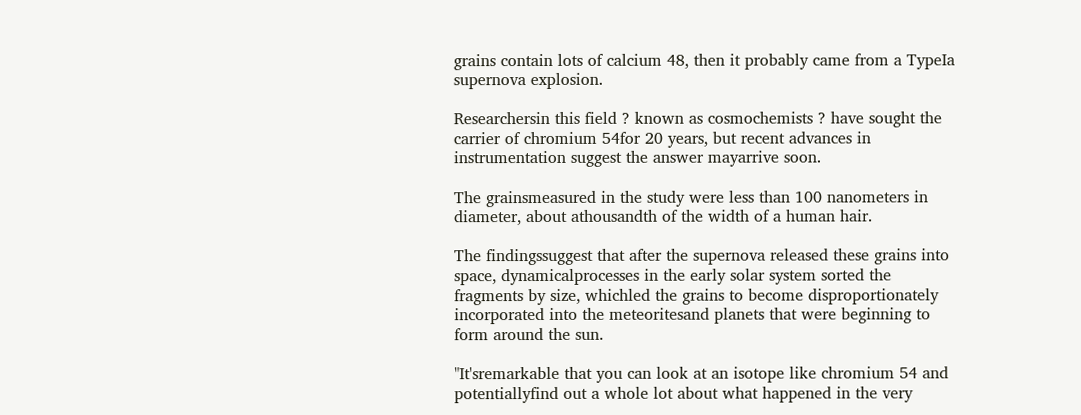grains contain lots of calcium 48, then it probably came from a TypeIa supernova explosion.

Researchersin this field ? known as cosmochemists ? have sought the carrier of chromium 54for 20 years, but recent advances in instrumentation suggest the answer mayarrive soon.

The grainsmeasured in the study were less than 100 nanometers in diameter, about athousandth of the width of a human hair.

The findingssuggest that after the supernova released these grains into space, dynamicalprocesses in the early solar system sorted the fragments by size, whichled the grains to become disproportionately incorporated into the meteoritesand planets that were beginning to form around the sun.

"It'sremarkable that you can look at an isotope like chromium 54 and potentiallyfind out a whole lot about what happened in the very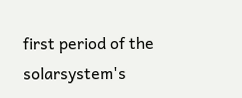first period of the solarsystem's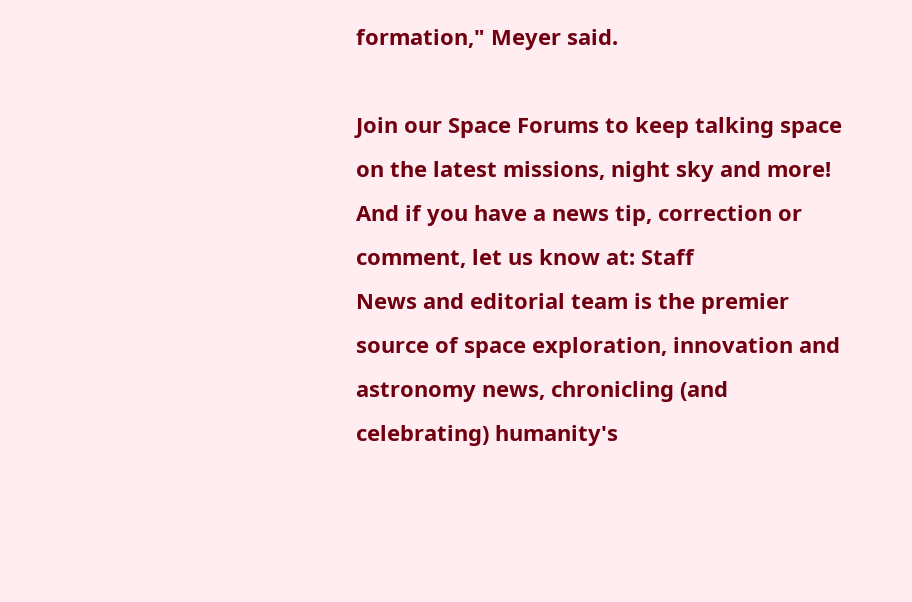formation," Meyer said.

Join our Space Forums to keep talking space on the latest missions, night sky and more! And if you have a news tip, correction or comment, let us know at: Staff
News and editorial team is the premier source of space exploration, innovation and astronomy news, chronicling (and celebrating) humanity's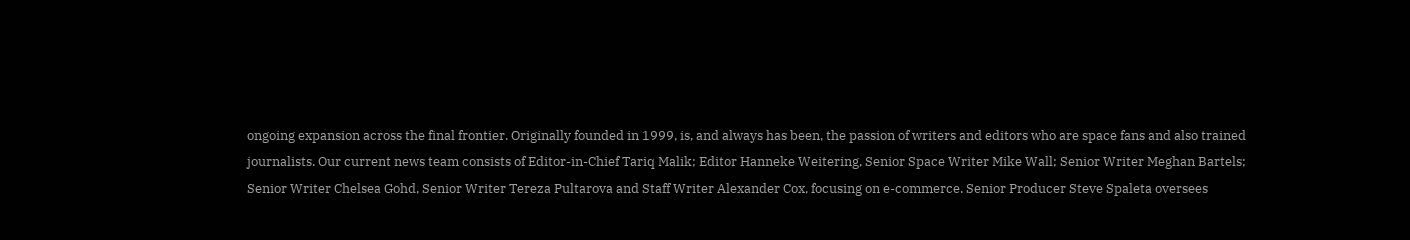ongoing expansion across the final frontier. Originally founded in 1999, is, and always has been, the passion of writers and editors who are space fans and also trained journalists. Our current news team consists of Editor-in-Chief Tariq Malik; Editor Hanneke Weitering, Senior Space Writer Mike Wall; Senior Writer Meghan Bartels; Senior Writer Chelsea Gohd, Senior Writer Tereza Pultarova and Staff Writer Alexander Cox, focusing on e-commerce. Senior Producer Steve Spaleta oversees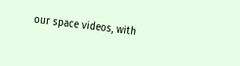our space videos, with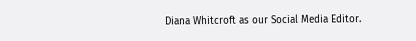Diana Whitcroft as our Social Media Editor.